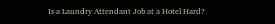Is a Laundry Attendant Job at a Hotel Hard?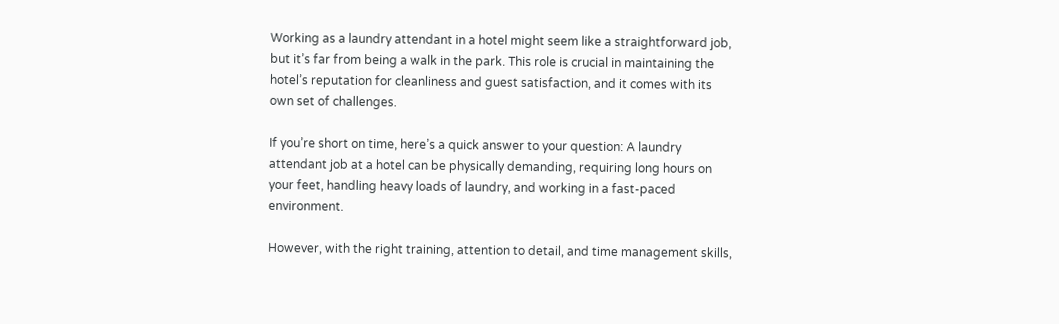Working as a laundry attendant in a hotel might seem like a straightforward job, but it’s far from being a walk in the park. This role is crucial in maintaining the hotel’s reputation for cleanliness and guest satisfaction, and it comes with its own set of challenges.

If you’re short on time, here’s a quick answer to your question: A laundry attendant job at a hotel can be physically demanding, requiring long hours on your feet, handling heavy loads of laundry, and working in a fast-paced environment.

However, with the right training, attention to detail, and time management skills,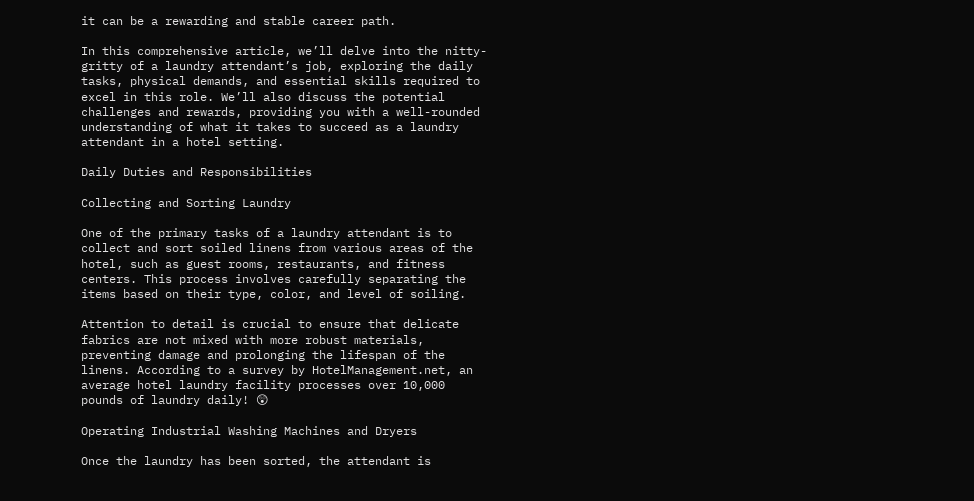it can be a rewarding and stable career path.

In this comprehensive article, we’ll delve into the nitty-gritty of a laundry attendant’s job, exploring the daily tasks, physical demands, and essential skills required to excel in this role. We’ll also discuss the potential challenges and rewards, providing you with a well-rounded understanding of what it takes to succeed as a laundry attendant in a hotel setting.

Daily Duties and Responsibilities

Collecting and Sorting Laundry

One of the primary tasks of a laundry attendant is to collect and sort soiled linens from various areas of the hotel, such as guest rooms, restaurants, and fitness centers. This process involves carefully separating the items based on their type, color, and level of soiling.

Attention to detail is crucial to ensure that delicate fabrics are not mixed with more robust materials, preventing damage and prolonging the lifespan of the linens. According to a survey by HotelManagement.net, an average hotel laundry facility processes over 10,000 pounds of laundry daily! 😲

Operating Industrial Washing Machines and Dryers

Once the laundry has been sorted, the attendant is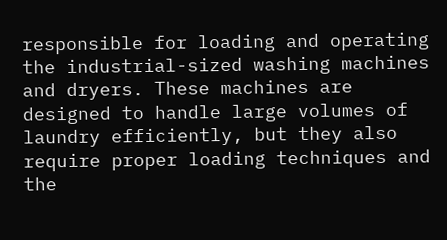responsible for loading and operating the industrial-sized washing machines and dryers. These machines are designed to handle large volumes of laundry efficiently, but they also require proper loading techniques and the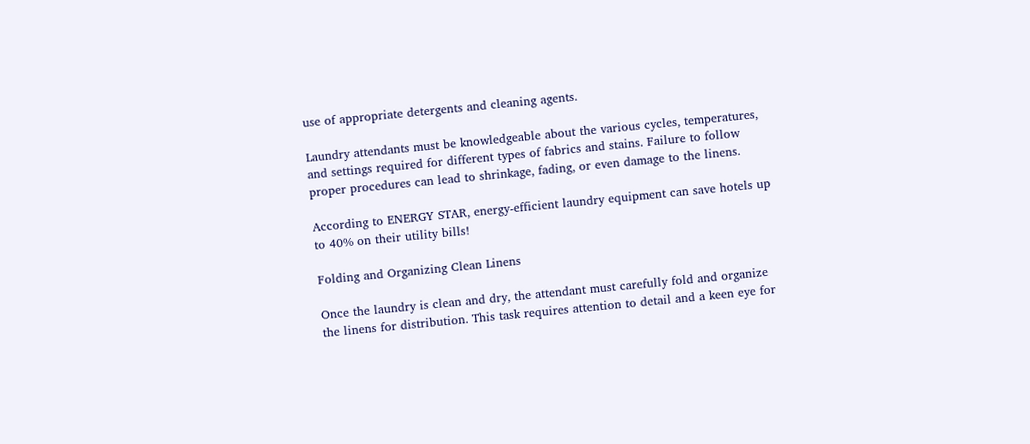use of appropriate detergents and cleaning agents.

Laundry attendants must be knowledgeable about the various cycles, temperatures, and settings required for different types of fabrics and stains. Failure to follow proper procedures can lead to shrinkage, fading, or even damage to the linens.

According to ENERGY STAR, energy-efficient laundry equipment can save hotels up to 40% on their utility bills!

Folding and Organizing Clean Linens

Once the laundry is clean and dry, the attendant must carefully fold and organize the linens for distribution. This task requires attention to detail and a keen eye for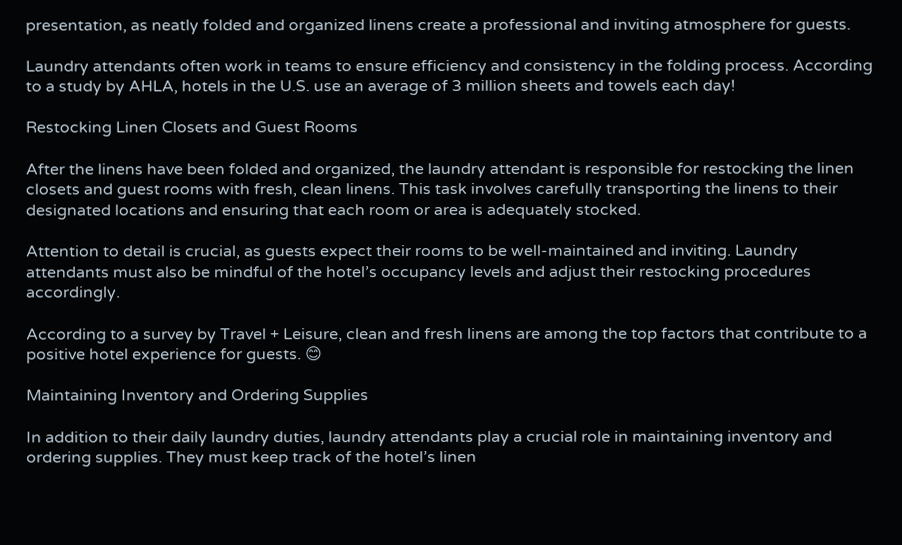presentation, as neatly folded and organized linens create a professional and inviting atmosphere for guests.

Laundry attendants often work in teams to ensure efficiency and consistency in the folding process. According to a study by AHLA, hotels in the U.S. use an average of 3 million sheets and towels each day!

Restocking Linen Closets and Guest Rooms

After the linens have been folded and organized, the laundry attendant is responsible for restocking the linen closets and guest rooms with fresh, clean linens. This task involves carefully transporting the linens to their designated locations and ensuring that each room or area is adequately stocked.

Attention to detail is crucial, as guests expect their rooms to be well-maintained and inviting. Laundry attendants must also be mindful of the hotel’s occupancy levels and adjust their restocking procedures accordingly.

According to a survey by Travel + Leisure, clean and fresh linens are among the top factors that contribute to a positive hotel experience for guests. 😊

Maintaining Inventory and Ordering Supplies

In addition to their daily laundry duties, laundry attendants play a crucial role in maintaining inventory and ordering supplies. They must keep track of the hotel’s linen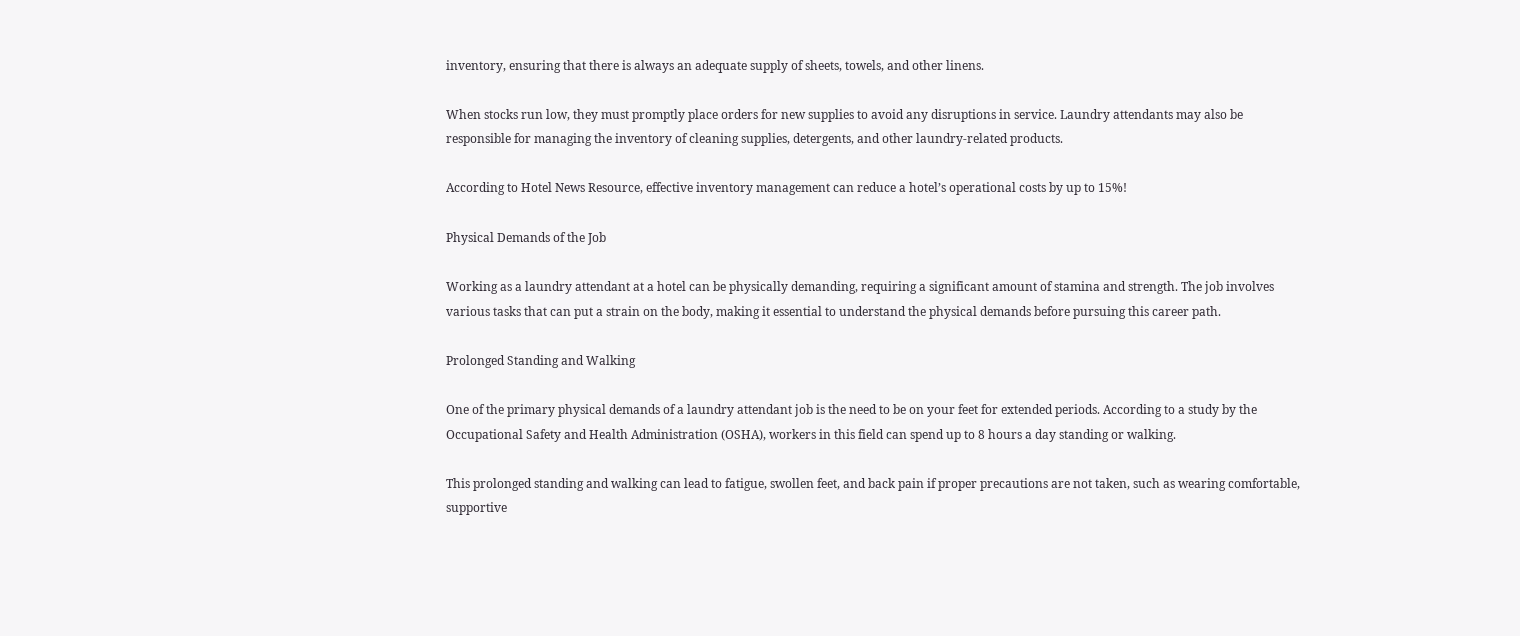inventory, ensuring that there is always an adequate supply of sheets, towels, and other linens.

When stocks run low, they must promptly place orders for new supplies to avoid any disruptions in service. Laundry attendants may also be responsible for managing the inventory of cleaning supplies, detergents, and other laundry-related products.

According to Hotel News Resource, effective inventory management can reduce a hotel’s operational costs by up to 15%!

Physical Demands of the Job

Working as a laundry attendant at a hotel can be physically demanding, requiring a significant amount of stamina and strength. The job involves various tasks that can put a strain on the body, making it essential to understand the physical demands before pursuing this career path.

Prolonged Standing and Walking

One of the primary physical demands of a laundry attendant job is the need to be on your feet for extended periods. According to a study by the Occupational Safety and Health Administration (OSHA), workers in this field can spend up to 8 hours a day standing or walking.

This prolonged standing and walking can lead to fatigue, swollen feet, and back pain if proper precautions are not taken, such as wearing comfortable, supportive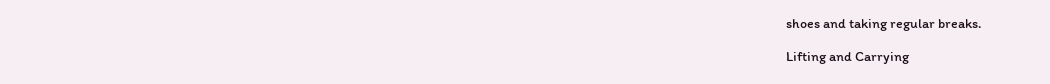shoes and taking regular breaks.

Lifting and Carrying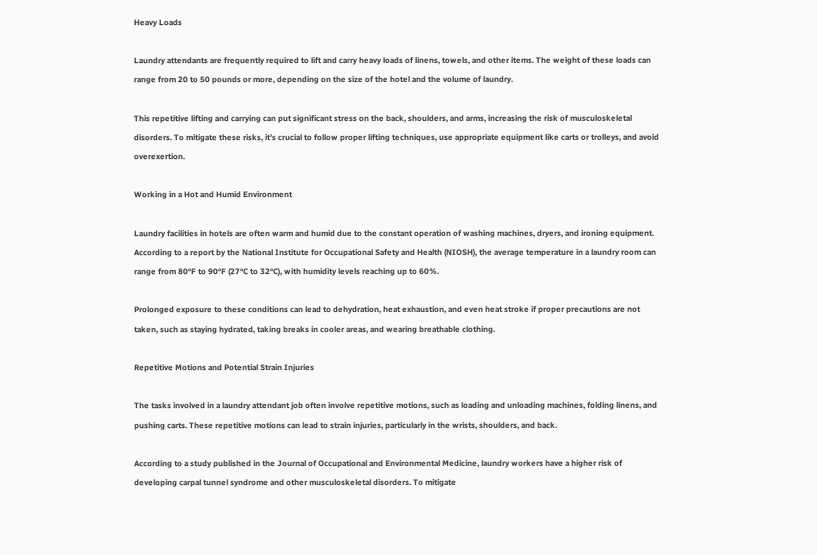Heavy Loads

Laundry attendants are frequently required to lift and carry heavy loads of linens, towels, and other items. The weight of these loads can range from 20 to 50 pounds or more, depending on the size of the hotel and the volume of laundry.

This repetitive lifting and carrying can put significant stress on the back, shoulders, and arms, increasing the risk of musculoskeletal disorders. To mitigate these risks, it’s crucial to follow proper lifting techniques, use appropriate equipment like carts or trolleys, and avoid overexertion.

Working in a Hot and Humid Environment

Laundry facilities in hotels are often warm and humid due to the constant operation of washing machines, dryers, and ironing equipment. According to a report by the National Institute for Occupational Safety and Health (NIOSH), the average temperature in a laundry room can range from 80°F to 90°F (27°C to 32°C), with humidity levels reaching up to 60%.

Prolonged exposure to these conditions can lead to dehydration, heat exhaustion, and even heat stroke if proper precautions are not taken, such as staying hydrated, taking breaks in cooler areas, and wearing breathable clothing.

Repetitive Motions and Potential Strain Injuries

The tasks involved in a laundry attendant job often involve repetitive motions, such as loading and unloading machines, folding linens, and pushing carts. These repetitive motions can lead to strain injuries, particularly in the wrists, shoulders, and back.

According to a study published in the Journal of Occupational and Environmental Medicine, laundry workers have a higher risk of developing carpal tunnel syndrome and other musculoskeletal disorders. To mitigate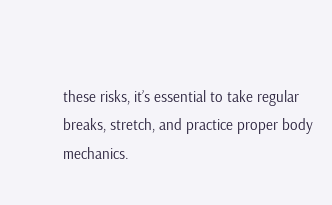these risks, it’s essential to take regular breaks, stretch, and practice proper body mechanics.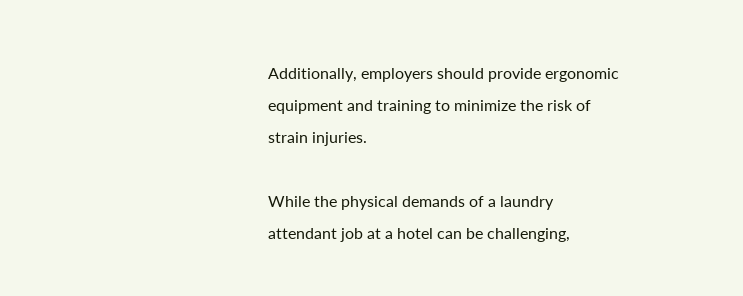Additionally, employers should provide ergonomic equipment and training to minimize the risk of strain injuries.

While the physical demands of a laundry attendant job at a hotel can be challenging,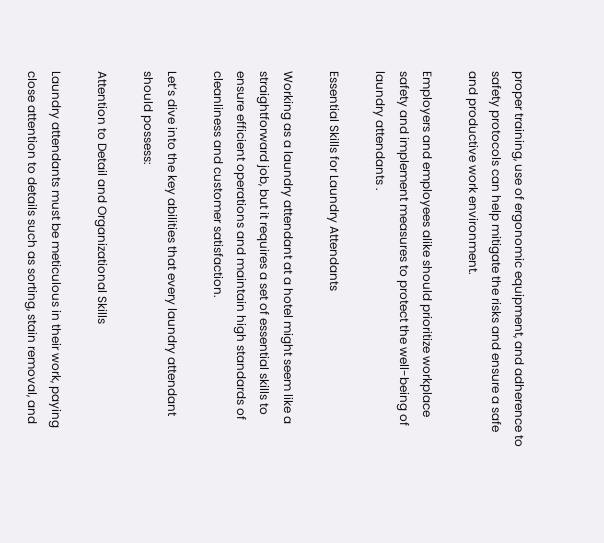proper training, use of ergonomic equipment, and adherence to safety protocols can help mitigate the risks and ensure a safe and productive work environment.

Employers and employees alike should prioritize workplace safety and implement measures to protect the well-being of laundry attendants .

Essential Skills for Laundry Attendants

Working as a laundry attendant at a hotel might seem like a straightforward job, but it requires a set of essential skills to ensure efficient operations and maintain high standards of cleanliness and customer satisfaction.

Let’s dive into the key abilities that every laundry attendant should possess:

Attention to Detail and Organizational Skills

Laundry attendants must be meticulous in their work, paying close attention to details such as sorting, stain removal, and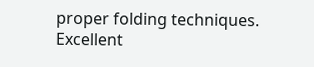proper folding techniques. Excellent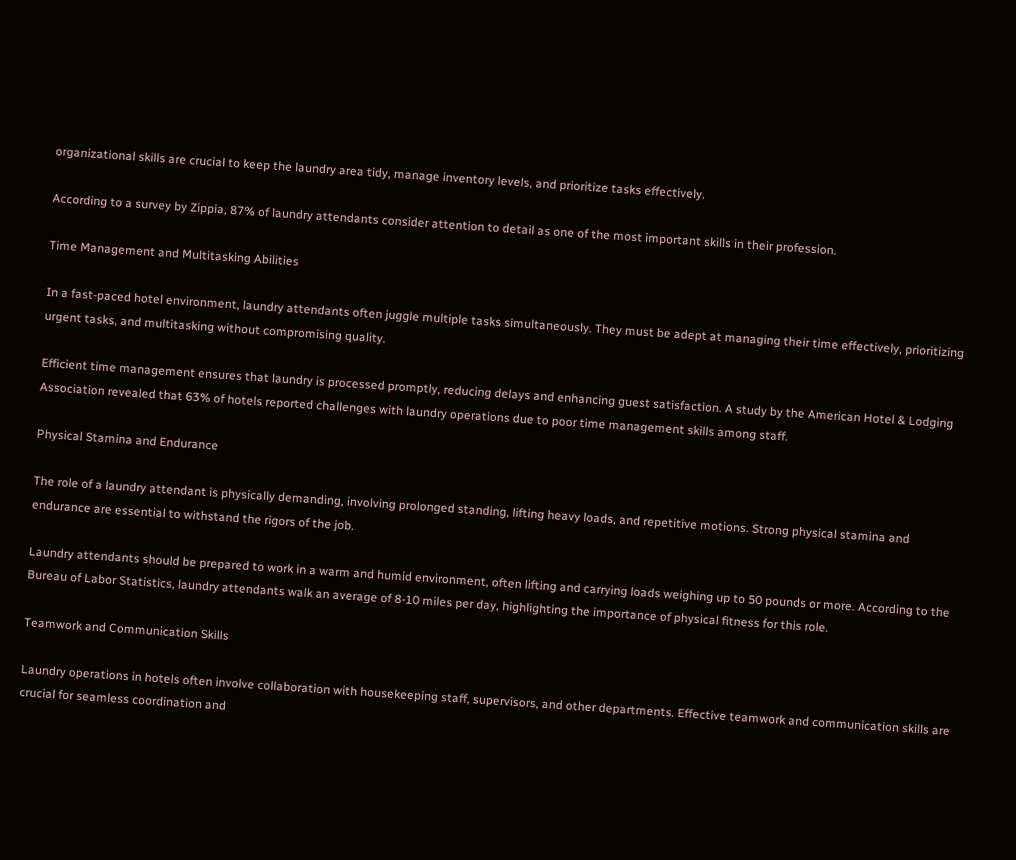organizational skills are crucial to keep the laundry area tidy, manage inventory levels, and prioritize tasks effectively.

According to a survey by Zippia, 87% of laundry attendants consider attention to detail as one of the most important skills in their profession.

Time Management and Multitasking Abilities

In a fast-paced hotel environment, laundry attendants often juggle multiple tasks simultaneously. They must be adept at managing their time effectively, prioritizing urgent tasks, and multitasking without compromising quality.

Efficient time management ensures that laundry is processed promptly, reducing delays and enhancing guest satisfaction. A study by the American Hotel & Lodging Association revealed that 63% of hotels reported challenges with laundry operations due to poor time management skills among staff.

Physical Stamina and Endurance

The role of a laundry attendant is physically demanding, involving prolonged standing, lifting heavy loads, and repetitive motions. Strong physical stamina and endurance are essential to withstand the rigors of the job.

Laundry attendants should be prepared to work in a warm and humid environment, often lifting and carrying loads weighing up to 50 pounds or more. According to the Bureau of Labor Statistics, laundry attendants walk an average of 8-10 miles per day, highlighting the importance of physical fitness for this role.

Teamwork and Communication Skills

Laundry operations in hotels often involve collaboration with housekeeping staff, supervisors, and other departments. Effective teamwork and communication skills are crucial for seamless coordination and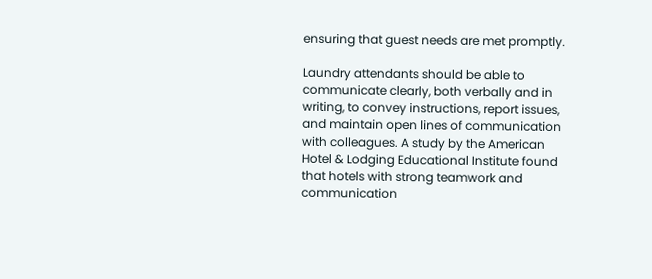ensuring that guest needs are met promptly.

Laundry attendants should be able to communicate clearly, both verbally and in writing, to convey instructions, report issues, and maintain open lines of communication with colleagues. A study by the American Hotel & Lodging Educational Institute found that hotels with strong teamwork and communication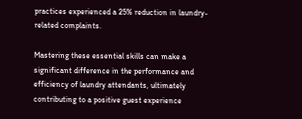practices experienced a 25% reduction in laundry-related complaints.

Mastering these essential skills can make a significant difference in the performance and efficiency of laundry attendants, ultimately contributing to a positive guest experience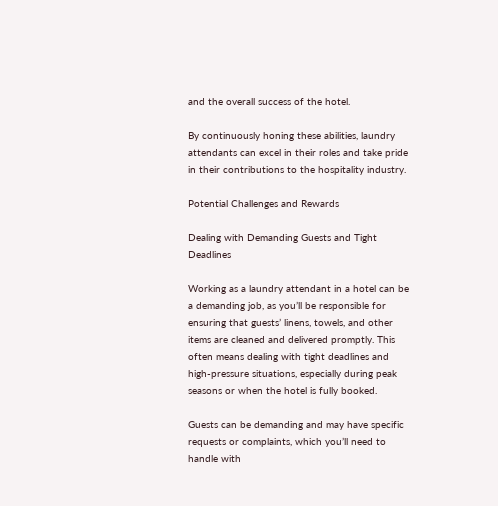and the overall success of the hotel.

By continuously honing these abilities, laundry attendants can excel in their roles and take pride in their contributions to the hospitality industry.

Potential Challenges and Rewards

Dealing with Demanding Guests and Tight Deadlines

Working as a laundry attendant in a hotel can be a demanding job, as you’ll be responsible for ensuring that guests’ linens, towels, and other items are cleaned and delivered promptly. This often means dealing with tight deadlines and high-pressure situations, especially during peak seasons or when the hotel is fully booked.

Guests can be demanding and may have specific requests or complaints, which you’ll need to handle with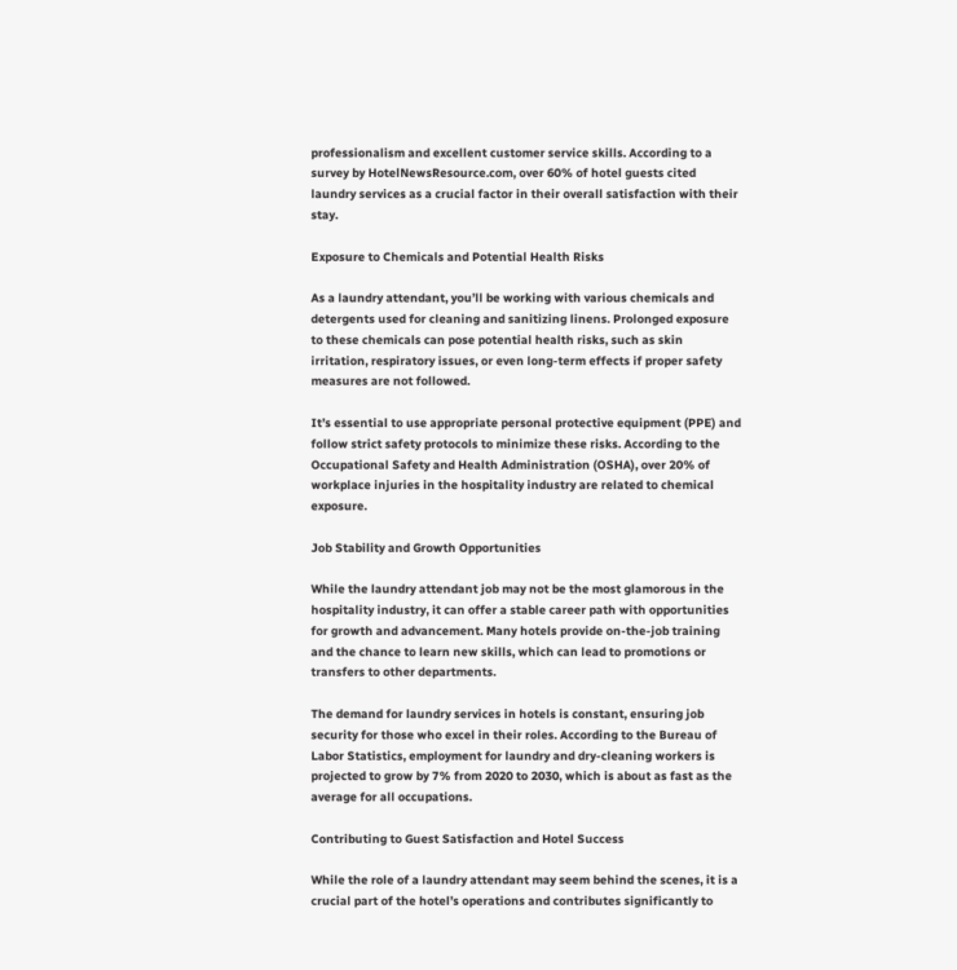professionalism and excellent customer service skills. According to a survey by HotelNewsResource.com, over 60% of hotel guests cited laundry services as a crucial factor in their overall satisfaction with their stay.

Exposure to Chemicals and Potential Health Risks

As a laundry attendant, you’ll be working with various chemicals and detergents used for cleaning and sanitizing linens. Prolonged exposure to these chemicals can pose potential health risks, such as skin irritation, respiratory issues, or even long-term effects if proper safety measures are not followed.

It’s essential to use appropriate personal protective equipment (PPE) and follow strict safety protocols to minimize these risks. According to the Occupational Safety and Health Administration (OSHA), over 20% of workplace injuries in the hospitality industry are related to chemical exposure.

Job Stability and Growth Opportunities

While the laundry attendant job may not be the most glamorous in the hospitality industry, it can offer a stable career path with opportunities for growth and advancement. Many hotels provide on-the-job training and the chance to learn new skills, which can lead to promotions or transfers to other departments.

The demand for laundry services in hotels is constant, ensuring job security for those who excel in their roles. According to the Bureau of Labor Statistics, employment for laundry and dry-cleaning workers is projected to grow by 7% from 2020 to 2030, which is about as fast as the average for all occupations.

Contributing to Guest Satisfaction and Hotel Success

While the role of a laundry attendant may seem behind the scenes, it is a crucial part of the hotel’s operations and contributes significantly to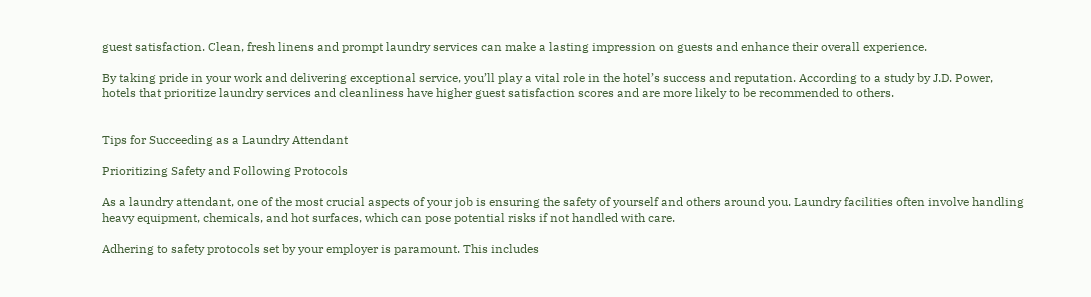guest satisfaction. Clean, fresh linens and prompt laundry services can make a lasting impression on guests and enhance their overall experience.

By taking pride in your work and delivering exceptional service, you’ll play a vital role in the hotel’s success and reputation. According to a study by J.D. Power, hotels that prioritize laundry services and cleanliness have higher guest satisfaction scores and are more likely to be recommended to others.


Tips for Succeeding as a Laundry Attendant

Prioritizing Safety and Following Protocols

As a laundry attendant, one of the most crucial aspects of your job is ensuring the safety of yourself and others around you. Laundry facilities often involve handling heavy equipment, chemicals, and hot surfaces, which can pose potential risks if not handled with care.

Adhering to safety protocols set by your employer is paramount. This includes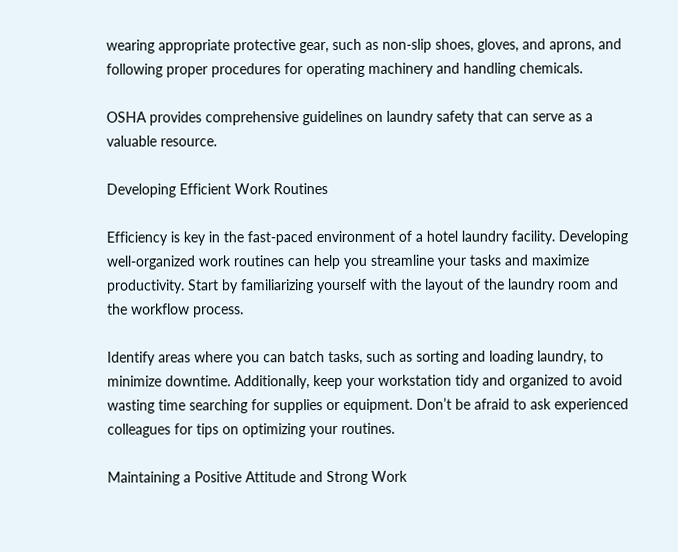wearing appropriate protective gear, such as non-slip shoes, gloves, and aprons, and following proper procedures for operating machinery and handling chemicals.

OSHA provides comprehensive guidelines on laundry safety that can serve as a valuable resource.

Developing Efficient Work Routines

Efficiency is key in the fast-paced environment of a hotel laundry facility. Developing well-organized work routines can help you streamline your tasks and maximize productivity. Start by familiarizing yourself with the layout of the laundry room and the workflow process.

Identify areas where you can batch tasks, such as sorting and loading laundry, to minimize downtime. Additionally, keep your workstation tidy and organized to avoid wasting time searching for supplies or equipment. Don’t be afraid to ask experienced colleagues for tips on optimizing your routines.

Maintaining a Positive Attitude and Strong Work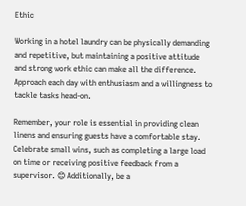Ethic

Working in a hotel laundry can be physically demanding and repetitive, but maintaining a positive attitude and strong work ethic can make all the difference. Approach each day with enthusiasm and a willingness to tackle tasks head-on.

Remember, your role is essential in providing clean linens and ensuring guests have a comfortable stay. Celebrate small wins, such as completing a large load on time or receiving positive feedback from a supervisor. 😊 Additionally, be a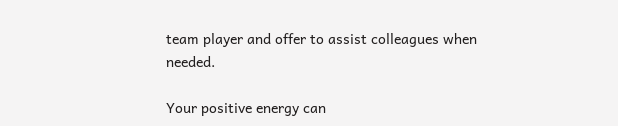team player and offer to assist colleagues when needed.

Your positive energy can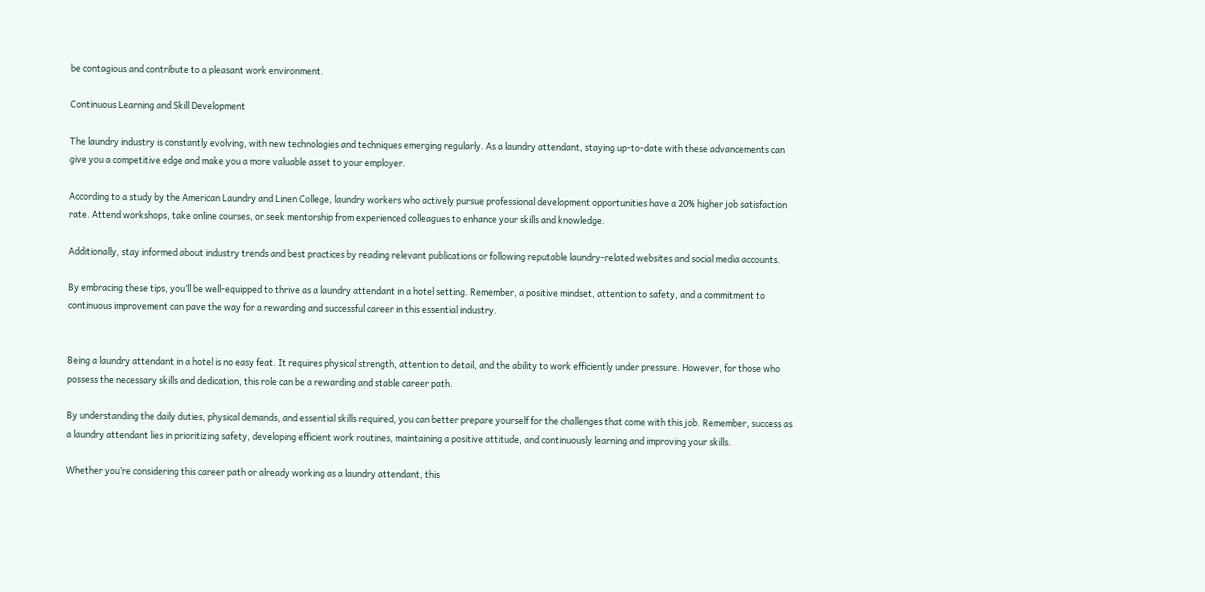be contagious and contribute to a pleasant work environment.

Continuous Learning and Skill Development

The laundry industry is constantly evolving, with new technologies and techniques emerging regularly. As a laundry attendant, staying up-to-date with these advancements can give you a competitive edge and make you a more valuable asset to your employer.

According to a study by the American Laundry and Linen College, laundry workers who actively pursue professional development opportunities have a 20% higher job satisfaction rate. Attend workshops, take online courses, or seek mentorship from experienced colleagues to enhance your skills and knowledge.

Additionally, stay informed about industry trends and best practices by reading relevant publications or following reputable laundry-related websites and social media accounts.

By embracing these tips, you’ll be well-equipped to thrive as a laundry attendant in a hotel setting. Remember, a positive mindset, attention to safety, and a commitment to continuous improvement can pave the way for a rewarding and successful career in this essential industry.


Being a laundry attendant in a hotel is no easy feat. It requires physical strength, attention to detail, and the ability to work efficiently under pressure. However, for those who possess the necessary skills and dedication, this role can be a rewarding and stable career path.

By understanding the daily duties, physical demands, and essential skills required, you can better prepare yourself for the challenges that come with this job. Remember, success as a laundry attendant lies in prioritizing safety, developing efficient work routines, maintaining a positive attitude, and continuously learning and improving your skills.

Whether you’re considering this career path or already working as a laundry attendant, this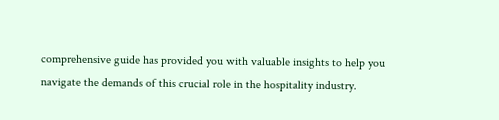comprehensive guide has provided you with valuable insights to help you navigate the demands of this crucial role in the hospitality industry.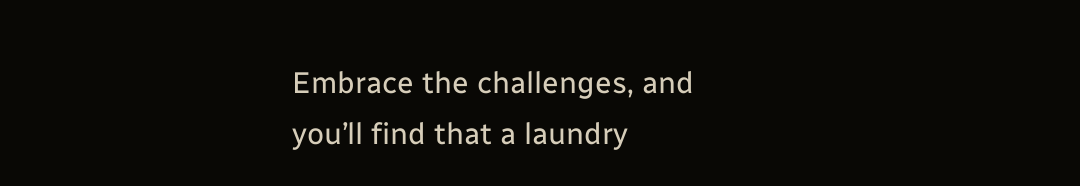Embrace the challenges, and you’ll find that a laundry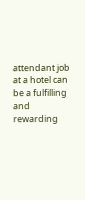attendant job at a hotel can be a fulfilling and rewarding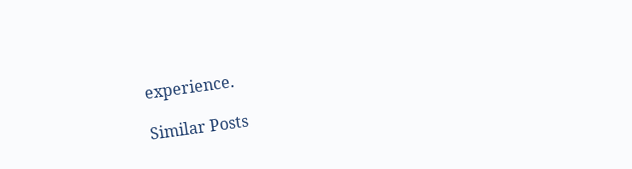experience.

Similar Posts